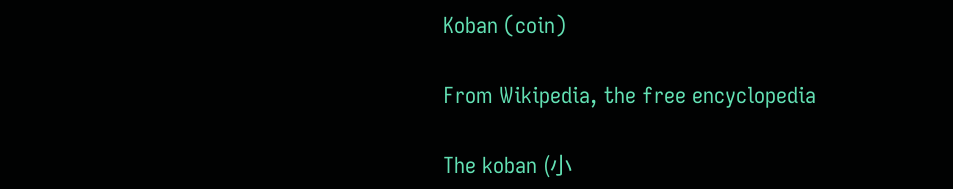Koban (coin)

From Wikipedia, the free encyclopedia

The koban (小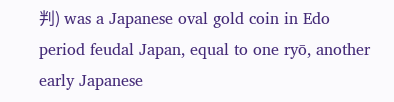判) was a Japanese oval gold coin in Edo period feudal Japan, equal to one ryō, another early Japanese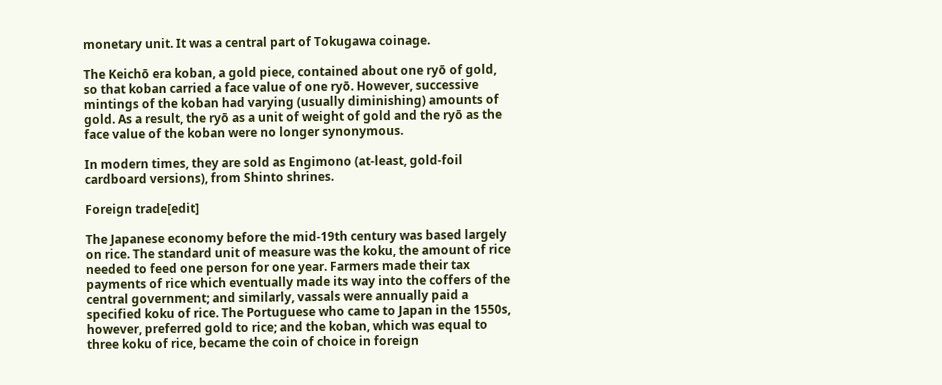monetary unit. It was a central part of Tokugawa coinage.

The Keichō era koban, a gold piece, contained about one ryō of gold, so that koban carried a face value of one ryō. However, successive mintings of the koban had varying (usually diminishing) amounts of gold. As a result, the ryō as a unit of weight of gold and the ryō as the face value of the koban were no longer synonymous.

In modern times, they are sold as Engimono (at-least, gold-foil cardboard versions), from Shinto shrines.

Foreign trade[edit]

The Japanese economy before the mid-19th century was based largely on rice. The standard unit of measure was the koku, the amount of rice needed to feed one person for one year. Farmers made their tax payments of rice which eventually made its way into the coffers of the central government; and similarly, vassals were annually paid a specified koku of rice. The Portuguese who came to Japan in the 1550s, however, preferred gold to rice; and the koban, which was equal to three koku of rice, became the coin of choice in foreign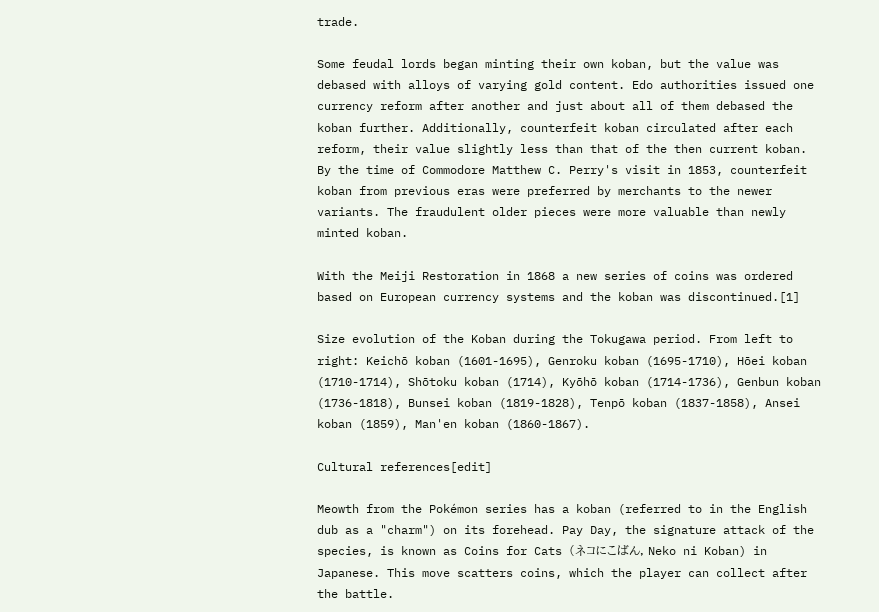trade.

Some feudal lords began minting their own koban, but the value was debased with alloys of varying gold content. Edo authorities issued one currency reform after another and just about all of them debased the koban further. Additionally, counterfeit koban circulated after each reform, their value slightly less than that of the then current koban. By the time of Commodore Matthew C. Perry's visit in 1853, counterfeit koban from previous eras were preferred by merchants to the newer variants. The fraudulent older pieces were more valuable than newly minted koban.

With the Meiji Restoration in 1868 a new series of coins was ordered based on European currency systems and the koban was discontinued.[1]

Size evolution of the Koban during the Tokugawa period. From left to right: Keichō koban (1601-1695), Genroku koban (1695-1710), Hōei koban (1710-1714), Shōtoku koban (1714), Kyōhō koban (1714-1736), Genbun koban (1736-1818), Bunsei koban (1819-1828), Tenpō koban (1837-1858), Ansei koban (1859), Man'en koban (1860-1867).

Cultural references[edit]

Meowth from the Pokémon series has a koban (referred to in the English dub as a "charm") on its forehead. Pay Day, the signature attack of the species, is known as Coins for Cats (ネコにこばん, Neko ni Koban) in Japanese. This move scatters coins, which the player can collect after the battle.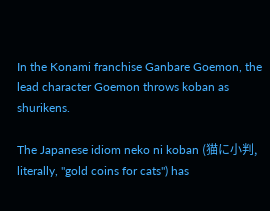In the Konami franchise Ganbare Goemon, the lead character Goemon throws koban as shurikens.

The Japanese idiom neko ni koban (猫に小判, literally, "gold coins for cats") has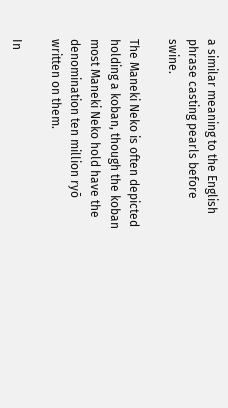a similar meaning to the English phrase casting pearls before swine.

The Maneki Neko is often depicted holding a koban, though the koban most Maneki Neko hold have the denomination ten million ryō written on them.

In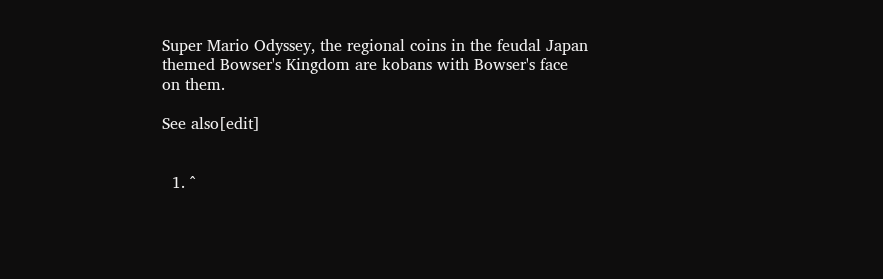Super Mario Odyssey, the regional coins in the feudal Japan themed Bowser's Kingdom are kobans with Bowser's face on them.

See also[edit]


  1. ^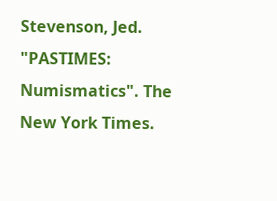Stevenson, Jed. "PASTIMES: Numismatics". The New York Times.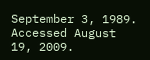September 3, 1989. Accessed August 19, 2009.